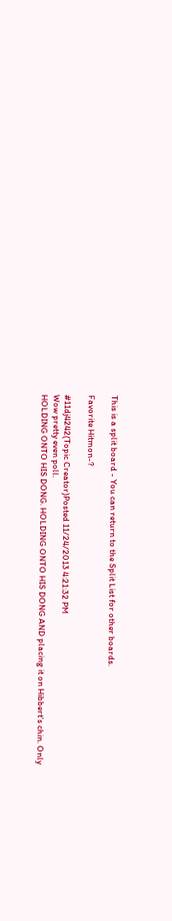This is a split board - You can return to the Split List for other boards.

Favorite Hitmon-?

#11dj4242(Topic Creator)Posted 11/24/2013 4:21:32 PM
Wow pretty even poll.
HOLDING ONTO HIS DONG. HOLDING ONTO HIS DONG AND placing it on Hibbert's chin. Only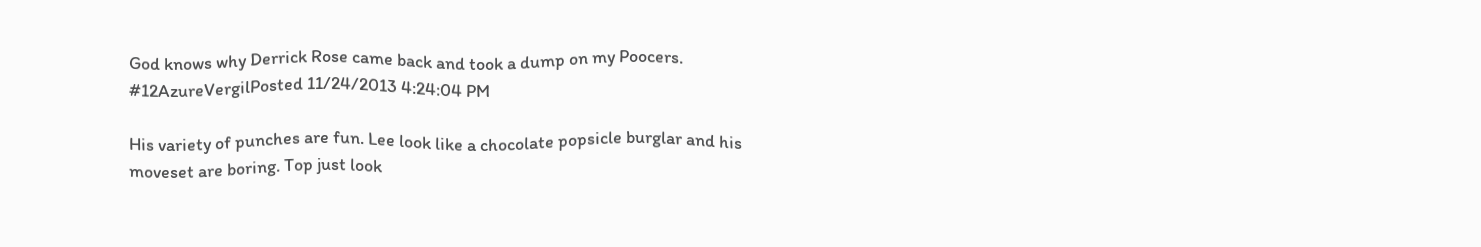God knows why Derrick Rose came back and took a dump on my Poocers.
#12AzureVergilPosted 11/24/2013 4:24:04 PM

His variety of punches are fun. Lee look like a chocolate popsicle burglar and his moveset are boring. Top just look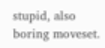stupid, also boring moveset.